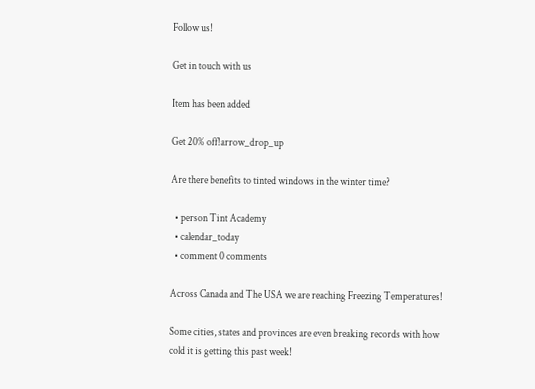Follow us!

Get in touch with us

Item has been added

Get 20% off!arrow_drop_up

Are there benefits to tinted windows in the winter time?

  • person Tint Academy
  • calendar_today
  • comment 0 comments

Across Canada and The USA we are reaching Freezing Temperatures!

Some cities, states and provinces are even breaking records with how cold it is getting this past week!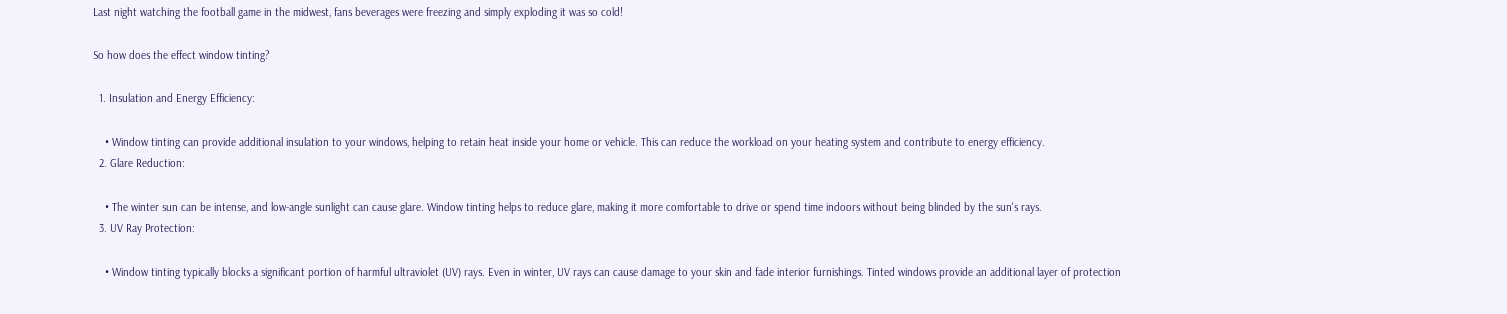Last night watching the football game in the midwest, fans beverages were freezing and simply exploding it was so cold!

So how does the effect window tinting?

  1. Insulation and Energy Efficiency:

    • Window tinting can provide additional insulation to your windows, helping to retain heat inside your home or vehicle. This can reduce the workload on your heating system and contribute to energy efficiency.
  2. Glare Reduction:

    • The winter sun can be intense, and low-angle sunlight can cause glare. Window tinting helps to reduce glare, making it more comfortable to drive or spend time indoors without being blinded by the sun's rays.
  3. UV Ray Protection:

    • Window tinting typically blocks a significant portion of harmful ultraviolet (UV) rays. Even in winter, UV rays can cause damage to your skin and fade interior furnishings. Tinted windows provide an additional layer of protection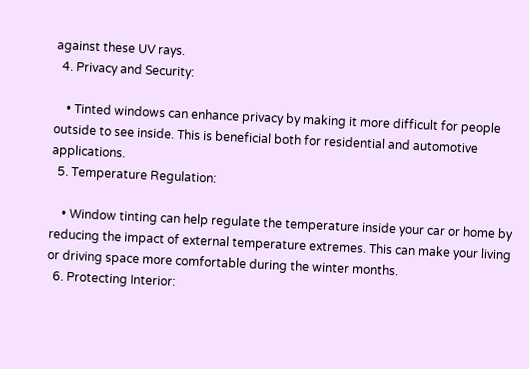against these UV rays.
  4. Privacy and Security:

    • Tinted windows can enhance privacy by making it more difficult for people outside to see inside. This is beneficial both for residential and automotive applications.
  5. Temperature Regulation:

    • Window tinting can help regulate the temperature inside your car or home by reducing the impact of external temperature extremes. This can make your living or driving space more comfortable during the winter months.
  6. Protecting Interior: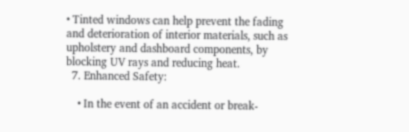• Tinted windows can help prevent the fading and deterioration of interior materials, such as upholstery and dashboard components, by blocking UV rays and reducing heat.
  7. Enhanced Safety:

    • In the event of an accident or break-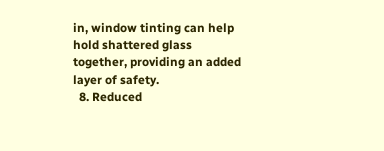in, window tinting can help hold shattered glass together, providing an added layer of safety.
  8. Reduced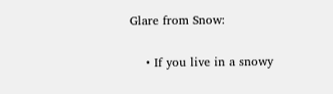Glare from Snow:

    • If you live in a snowy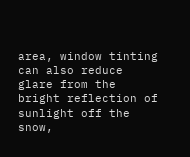area, window tinting can also reduce glare from the bright reflection of sunlight off the snow,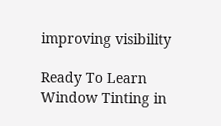improving visibility

Ready To Learn Window Tinting in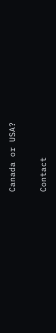Canada or USA?


Contact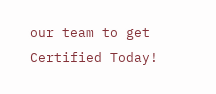our team to get Certified Today!